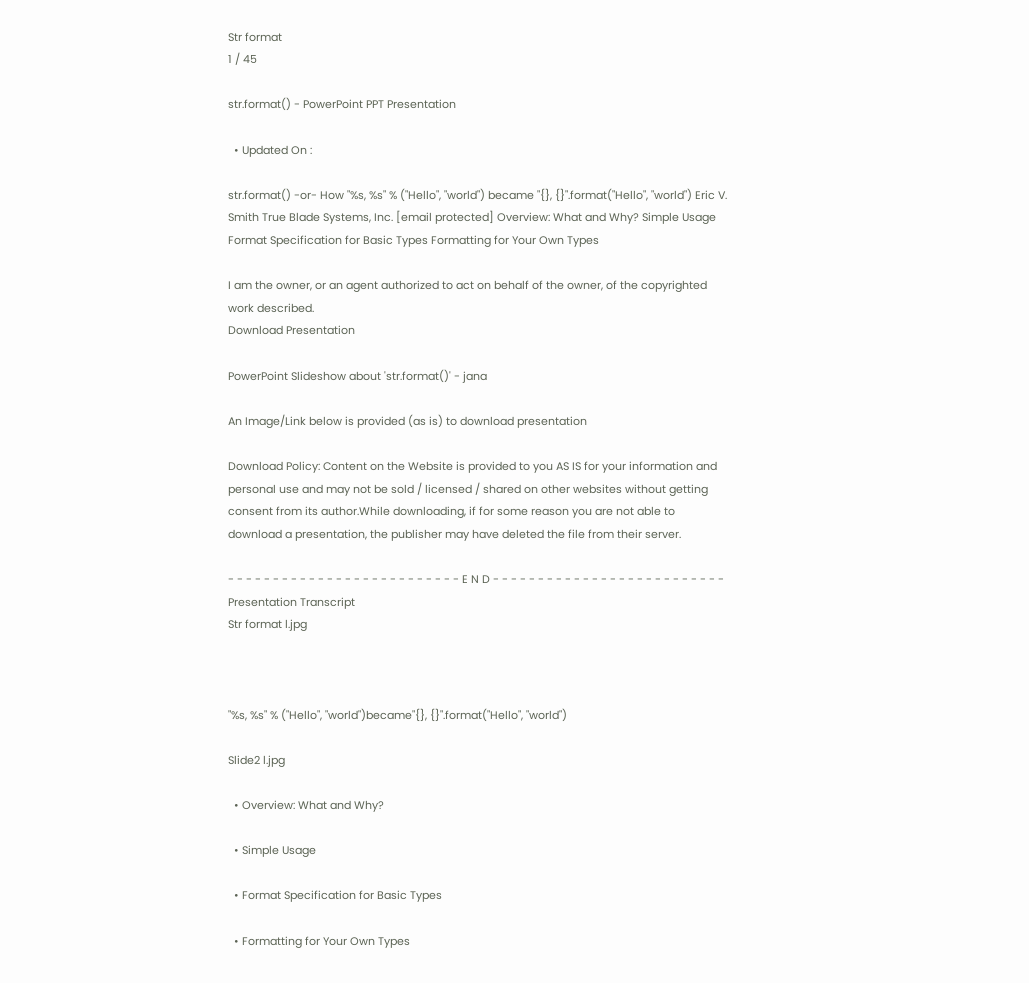Str format
1 / 45

str.format() - PowerPoint PPT Presentation

  • Updated On :

str.format() -or- How "%s, %s" % ("Hello", "world") became "{}, {}".format("Hello", "world") Eric V. Smith True Blade Systems, Inc. [email protected] Overview: What and Why? Simple Usage Format Specification for Basic Types Formatting for Your Own Types

I am the owner, or an agent authorized to act on behalf of the owner, of the copyrighted work described.
Download Presentation

PowerPoint Slideshow about 'str.format()' - jana

An Image/Link below is provided (as is) to download presentation

Download Policy: Content on the Website is provided to you AS IS for your information and personal use and may not be sold / licensed / shared on other websites without getting consent from its author.While downloading, if for some reason you are not able to download a presentation, the publisher may have deleted the file from their server.

- - - - - - - - - - - - - - - - - - - - - - - - - - E N D - - - - - - - - - - - - - - - - - - - - - - - - - -
Presentation Transcript
Str format l.jpg



"%s, %s" % ("Hello", "world")became"{}, {}".format("Hello", "world")

Slide2 l.jpg

  • Overview: What and Why?

  • Simple Usage

  • Format Specification for Basic Types

  • Formatting for Your Own Types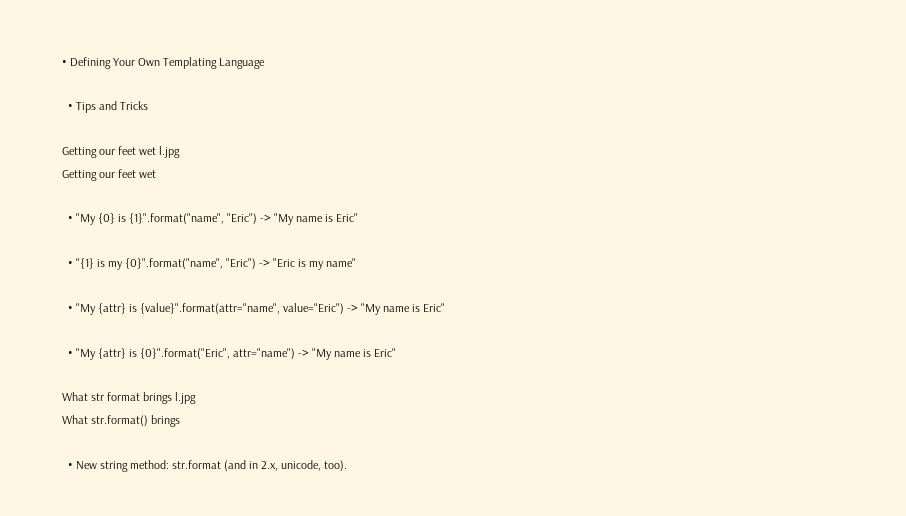• Defining Your Own Templating Language

  • Tips and Tricks

Getting our feet wet l.jpg
Getting our feet wet

  • "My {0} is {1}".format("name", "Eric") -> "My name is Eric"

  • "{1} is my {0}".format("name", "Eric") -> "Eric is my name"

  • "My {attr} is {value}".format(attr="name", value="Eric") -> "My name is Eric"

  • "My {attr} is {0}".format("Eric", attr="name") -> "My name is Eric"

What str format brings l.jpg
What str.format() brings

  • New string method: str.format (and in 2.x, unicode, too).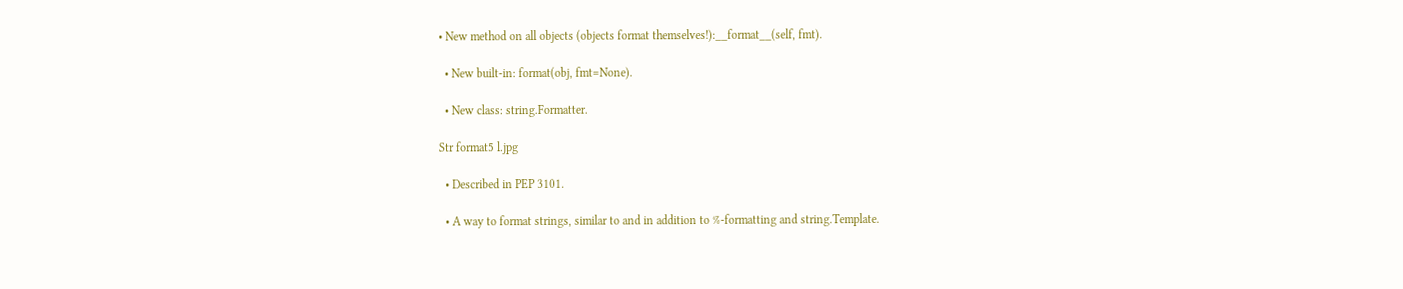• New method on all objects (objects format themselves!):__format__(self, fmt).

  • New built-in: format(obj, fmt=None).

  • New class: string.Formatter.

Str format5 l.jpg

  • Described in PEP 3101.

  • A way to format strings, similar to and in addition to %-formatting and string.Template.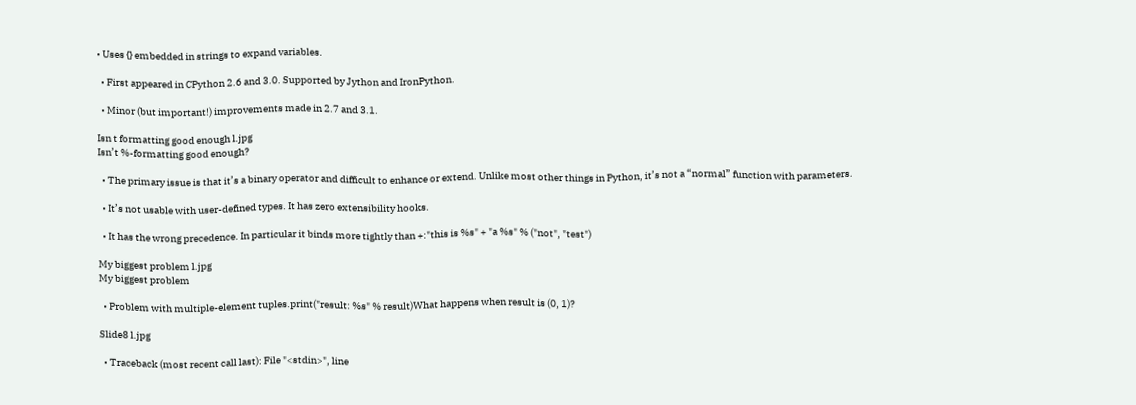• Uses {} embedded in strings to expand variables.

  • First appeared in CPython 2.6 and 3.0. Supported by Jython and IronPython.

  • Minor (but important!) improvements made in 2.7 and 3.1.

Isn t formatting good enough l.jpg
Isn’t %-formatting good enough?

  • The primary issue is that it’s a binary operator and difficult to enhance or extend. Unlike most other things in Python, it’s not a “normal” function with parameters.

  • It’s not usable with user-defined types. It has zero extensibility hooks.

  • It has the wrong precedence. In particular it binds more tightly than +:"this is %s" + "a %s" % ("not", "test")

My biggest problem l.jpg
My biggest problem

  • Problem with multiple-element tuples.print("result: %s" % result)What happens when result is (0, 1)?

Slide8 l.jpg

  • Traceback (most recent call last): File "<stdin>", line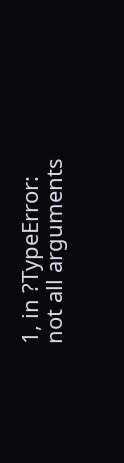1, in ?TypeError: not all arguments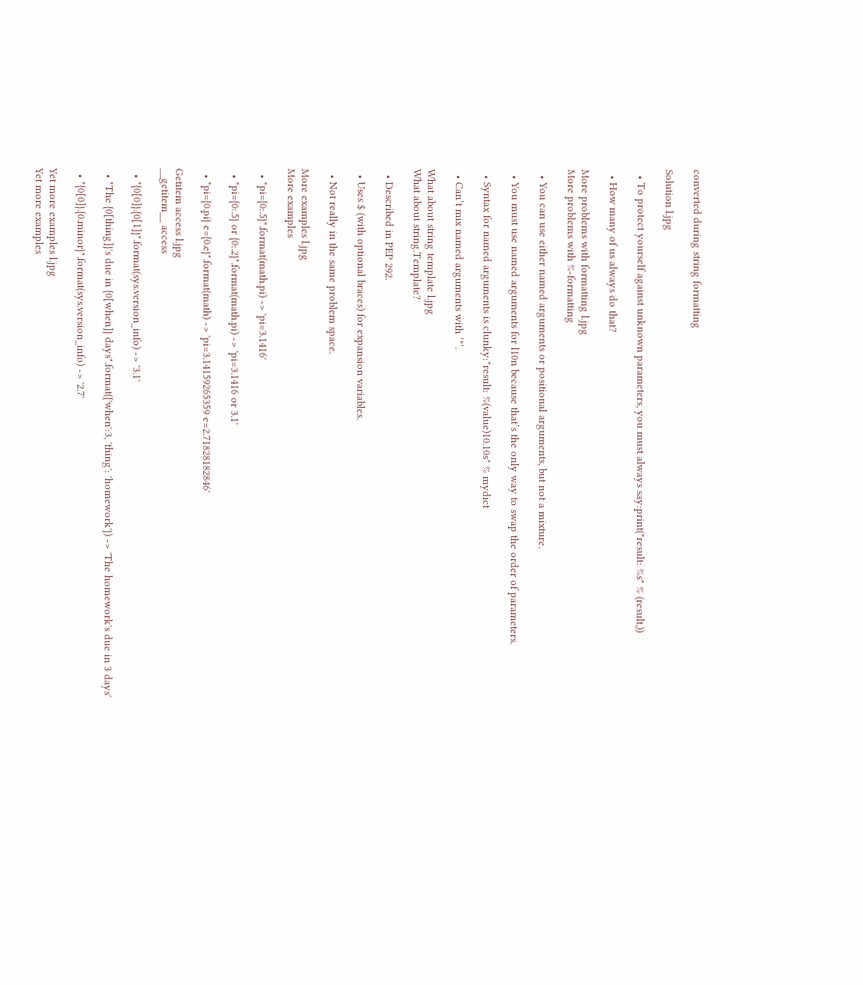converted during string formatting

Solution l.jpg

  • To protect yourself against unknown parameters, you must always say:print("result: %s" % (result,))

  • How many of us always do that?

More problems with formatting l.jpg
More problems with %-formatting

  • You can use either named arguments or positional arguments, but not a mixture.

  • You must use named arguments for l10n because that’s the only way to swap the order of parameters.

  • Syntax for named arguments is clunky:"result: %(value)10.10s" % mydict

  • Can’t mix named arguments with ‘*’.

What about string template l.jpg
What about string.Template?

  • Described in PEP 292.

  • Uses $ (with optional braces) for expansion variables.

  • Not really in the same problem space.

More examples l.jpg
More examples

  • "pi={0:.5}".format(math.pi) -> 'pi=3.1416'

  • "pi={0:.5} or {0:.2}".format(math.pi) -> 'pi=3.1416 or 3.1'

  • "pi={0.pi} e={0.e}".format(math) -> 'pi=3.14159265359 e=2.71828182846'

Getitem access l.jpg
__getitem__ access

  • "{0[0]}.{0[1]}".format(sys.version_info) -> '3.1'

  • "The {0[thing]}'s due in {0[when]} days".format({'when':3, 'thing': 'homework'}) -> 'The homework's due in 3 days'

  • "{0[0]}.{0.minor}".format(sys.version_info) -> '2.7'

Yet more examples l.jpg
Yet more examples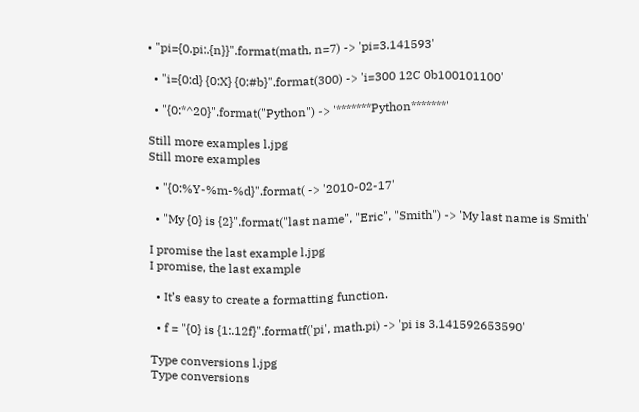• "pi={0.pi:.{n}}".format(math, n=7) -> 'pi=3.141593'

  • "i={0:d} {0:X} {0:#b}".format(300) -> 'i=300 12C 0b100101100'

  • "{0:*^20}".format("Python") -> '*******Python*******'

Still more examples l.jpg
Still more examples

  • "{0:%Y-%m-%d}".format( -> '2010-02-17'

  • "My {0} is {2}".format("last name", "Eric", "Smith") -> 'My last name is Smith'

I promise the last example l.jpg
I promise, the last example

  • It’s easy to create a formatting function.

  • f = "{0} is {1:.12f}".formatf('pi', math.pi) -> 'pi is 3.141592653590'

Type conversions l.jpg
Type conversions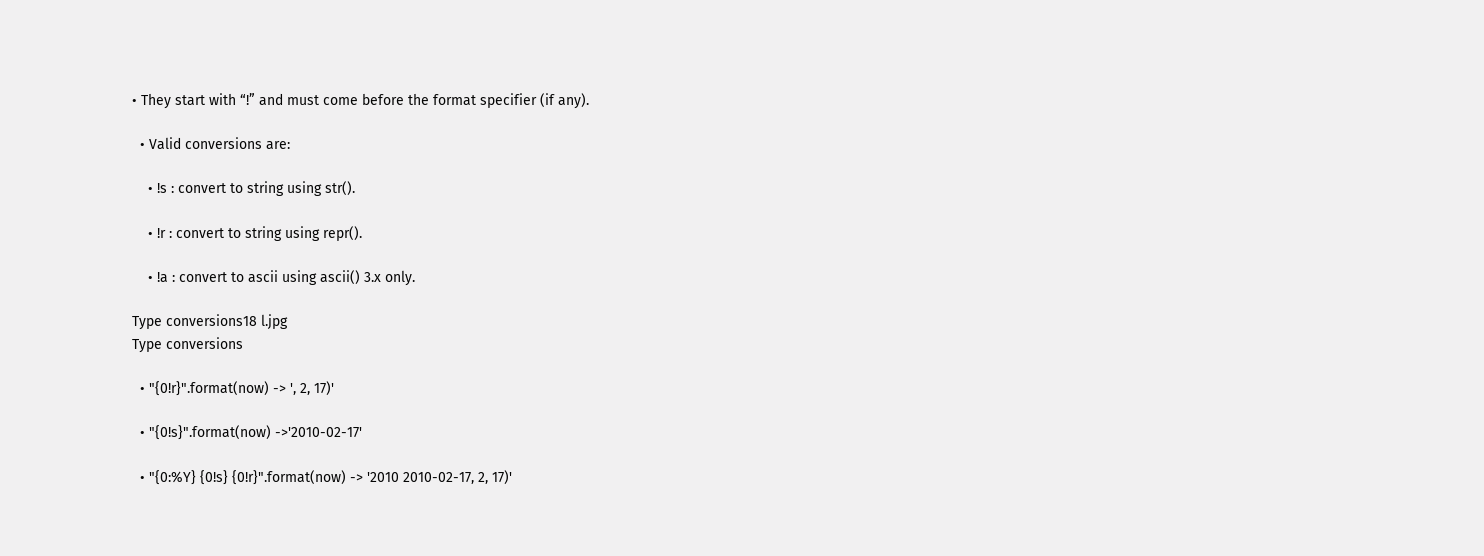• They start with “!” and must come before the format specifier (if any).

  • Valid conversions are:

    • !s : convert to string using str().

    • !r : convert to string using repr().

    • !a : convert to ascii using ascii() 3.x only.

Type conversions18 l.jpg
Type conversions

  • "{0!r}".format(now) -> ', 2, 17)'

  • "{0!s}".format(now) ->'2010-02-17'

  • "{0:%Y} {0!s} {0!r}".format(now) -> '2010 2010-02-17, 2, 17)'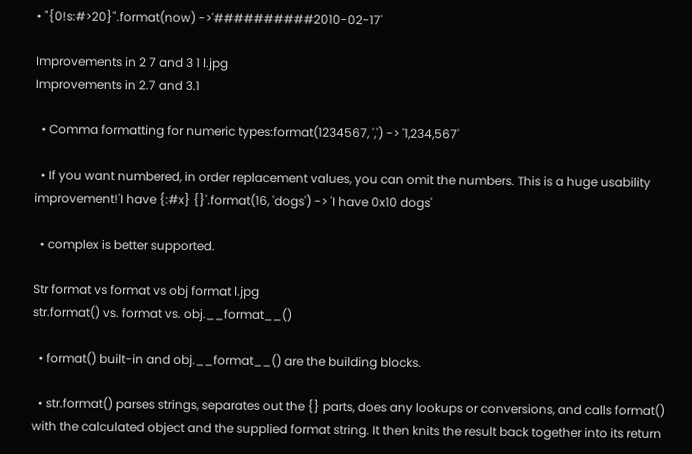• "{0!s:#>20}".format(now) ->'##########2010-02-17'

Improvements in 2 7 and 3 1 l.jpg
Improvements in 2.7 and 3.1

  • Comma formatting for numeric types:format(1234567, ',') -> '1,234,567'

  • If you want numbered, in order replacement values, you can omit the numbers. This is a huge usability improvement!'I have {:#x} {}'.format(16, 'dogs') -> 'I have 0x10 dogs'

  • complex is better supported.

Str format vs format vs obj format l.jpg
str.format() vs. format vs. obj.__format__()

  • format() built-in and obj.__format__() are the building blocks.

  • str.format() parses strings, separates out the {} parts, does any lookups or conversions, and calls format() with the calculated object and the supplied format string. It then knits the result back together into its return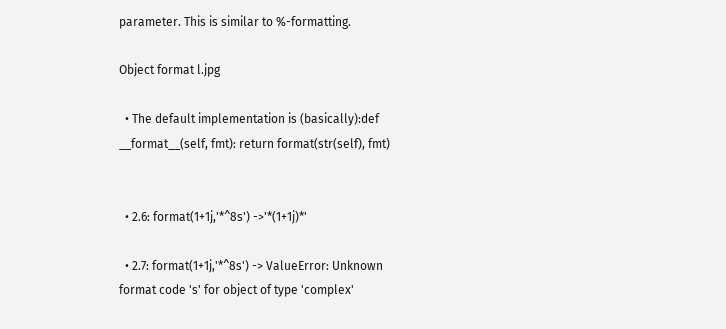parameter. This is similar to %-formatting.

Object format l.jpg

  • The default implementation is (basically):def __format__(self, fmt): return format(str(self), fmt)


  • 2.6: format(1+1j,'*^8s') ->'*(1+1j)*'

  • 2.7: format(1+1j,'*^8s') -> ValueError: Unknown format code 's' for object of type 'complex'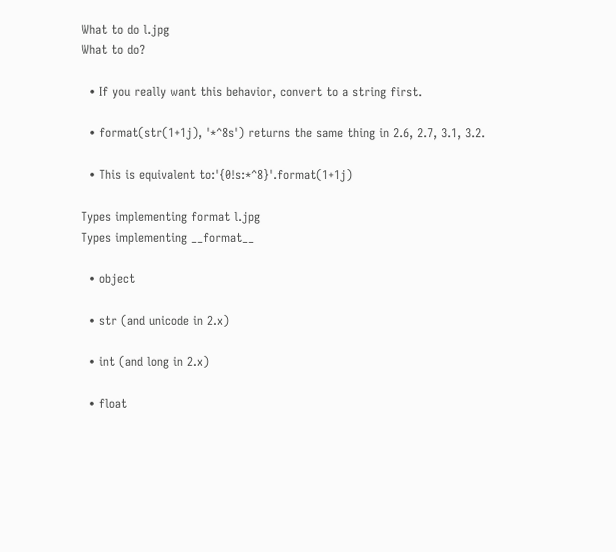What to do l.jpg
What to do?

  • If you really want this behavior, convert to a string first.

  • format(str(1+1j), '*^8s') returns the same thing in 2.6, 2.7, 3.1, 3.2.

  • This is equivalent to:'{0!s:*^8}'.format(1+1j)

Types implementing format l.jpg
Types implementing __format__

  • object

  • str (and unicode in 2.x)

  • int (and long in 2.x)

  • float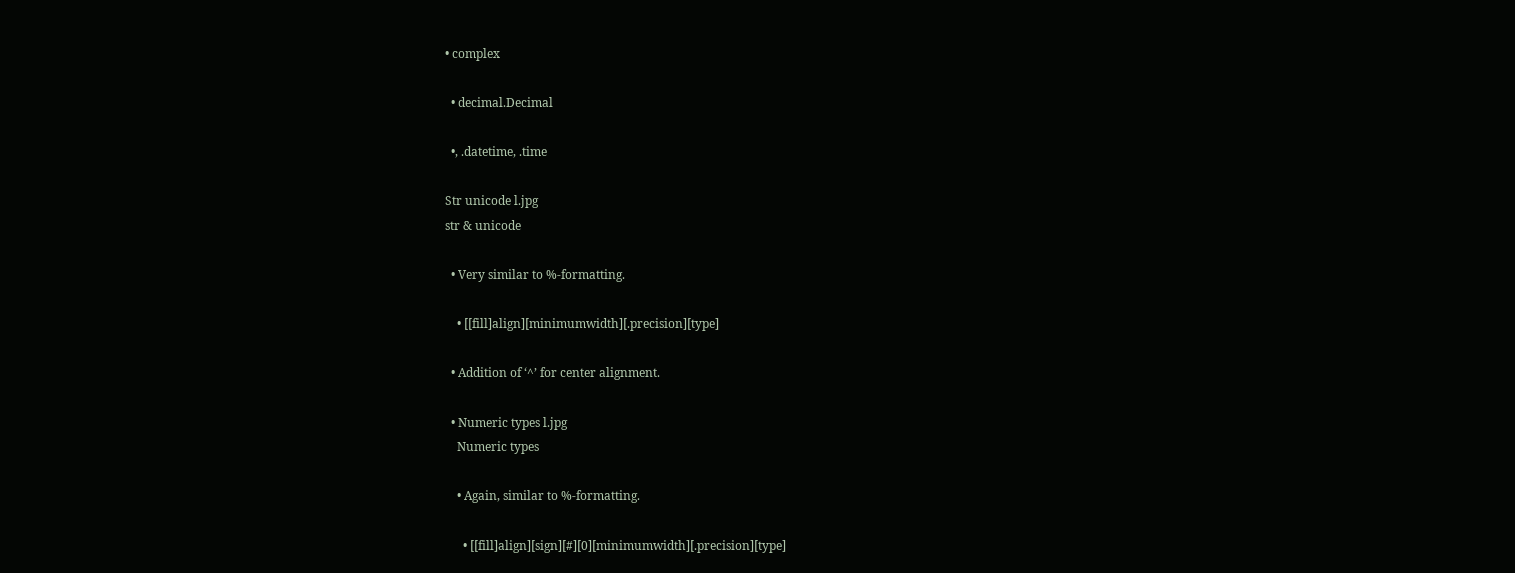• complex

  • decimal.Decimal

  •, .datetime, .time

Str unicode l.jpg
str & unicode

  • Very similar to %-formatting.

    • [[fill]align][minimumwidth][.precision][type]

  • Addition of ‘^’ for center alignment.

  • Numeric types l.jpg
    Numeric types

    • Again, similar to %-formatting.

      • [[fill]align][sign][#][0][minimumwidth][.precision][type]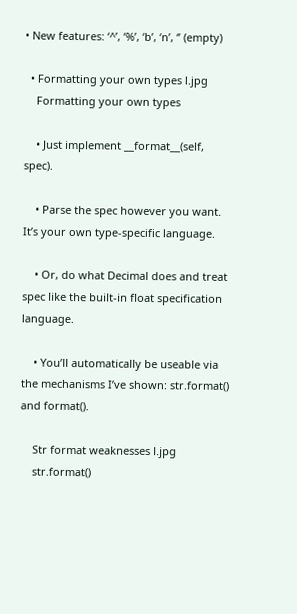• New features: ‘^’, ‘%’, ‘b’, ‘n’, ‘’ (empty)

  • Formatting your own types l.jpg
    Formatting your own types

    • Just implement __format__(self, spec).

    • Parse the spec however you want. It’s your own type-specific language.

    • Or, do what Decimal does and treat spec like the built-in float specification language.

    • You’ll automatically be useable via the mechanisms I’ve shown: str.format() and format().

    Str format weaknesses l.jpg
    str.format()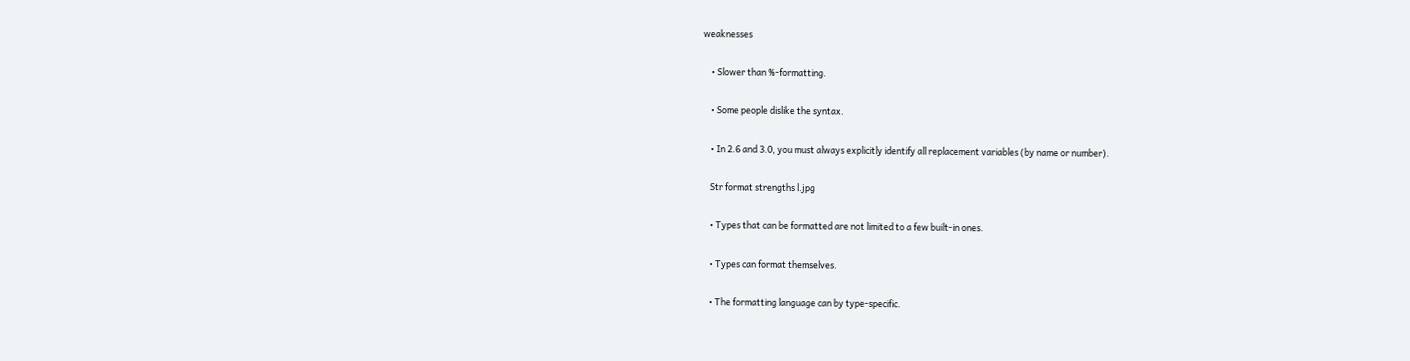weaknesses

    • Slower than %-formatting.

    • Some people dislike the syntax.

    • In 2.6 and 3.0, you must always explicitly identify all replacement variables (by name or number).

    Str format strengths l.jpg

    • Types that can be formatted are not limited to a few built-in ones.

    • Types can format themselves.

    • The formatting language can by type-specific.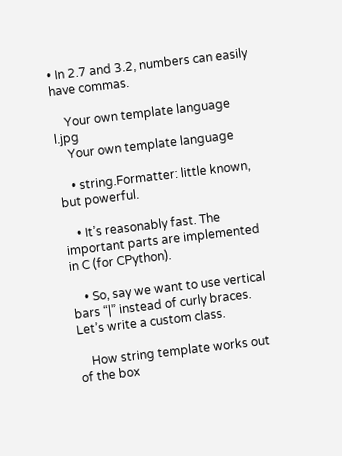• In 2.7 and 3.2, numbers can easily have commas.

    Your own template language l.jpg
    Your own template language

    • string.Formatter: little known, but powerful.

    • It’s reasonably fast. The important parts are implemented in C (for CPython).

    • So, say we want to use vertical bars “|” instead of curly braces. Let’s write a custom class.

    How string template works out of the box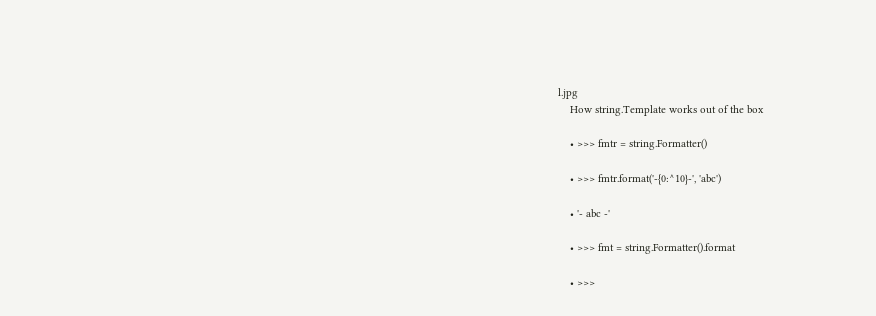l.jpg
    How string.Template works out of the box

    • >>> fmtr = string.Formatter()

    • >>> fmtr.format('-{0:^10}-', 'abc')

    • '- abc -'

    • >>> fmt = string.Formatter().format

    • >>>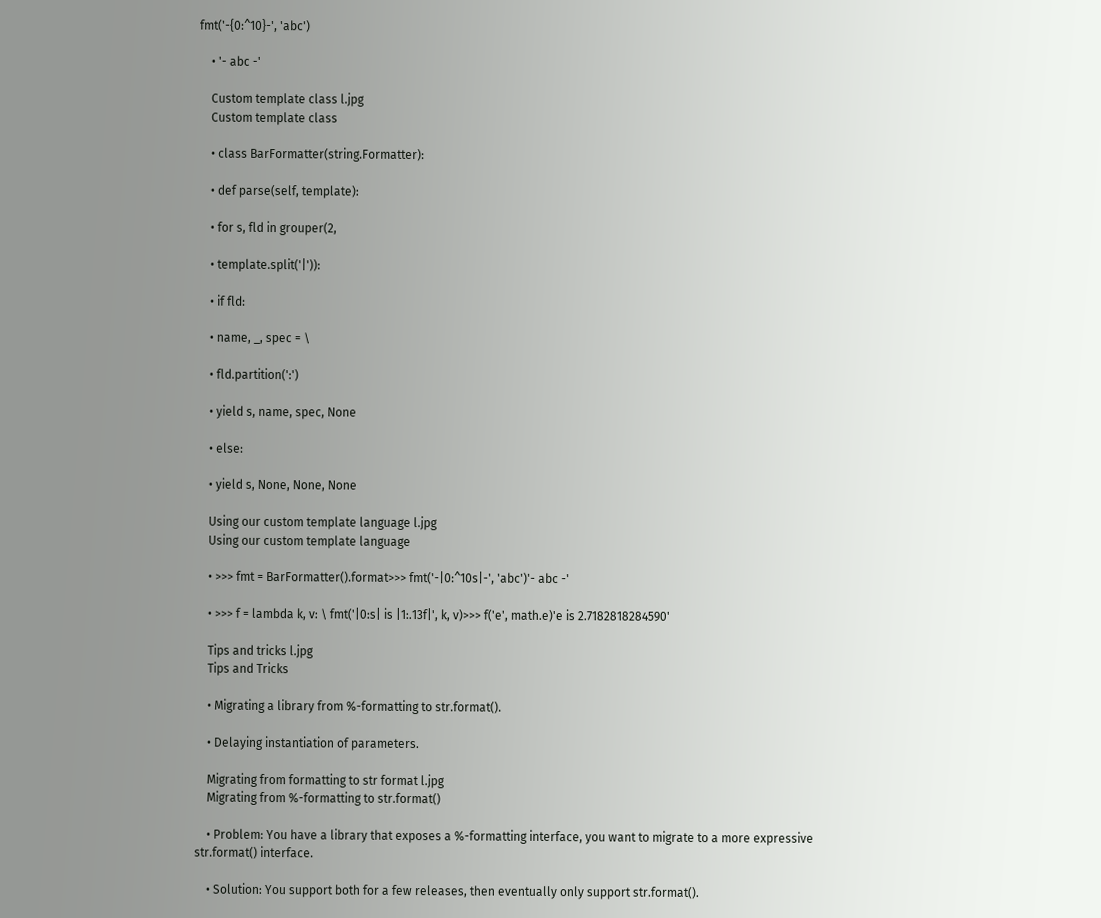fmt('-{0:^10}-', 'abc')

    • '- abc -'

    Custom template class l.jpg
    Custom template class

    • class BarFormatter(string.Formatter):

    • def parse(self, template):

    • for s, fld in grouper(2,

    • template.split('|')):

    • if fld:

    • name, _, spec = \

    • fld.partition(':')

    • yield s, name, spec, None

    • else:

    • yield s, None, None, None

    Using our custom template language l.jpg
    Using our custom template language

    • >>> fmt = BarFormatter().format>>> fmt('-|0:^10s|-', 'abc')'- abc -'

    • >>> f = lambda k, v: \ fmt('|0:s| is |1:.13f|', k, v)>>> f('e', math.e)'e is 2.7182818284590'

    Tips and tricks l.jpg
    Tips and Tricks

    • Migrating a library from %-formatting to str.format().

    • Delaying instantiation of parameters.

    Migrating from formatting to str format l.jpg
    Migrating from %-formatting to str.format()

    • Problem: You have a library that exposes a %-formatting interface, you want to migrate to a more expressive str.format() interface.

    • Solution: You support both for a few releases, then eventually only support str.format().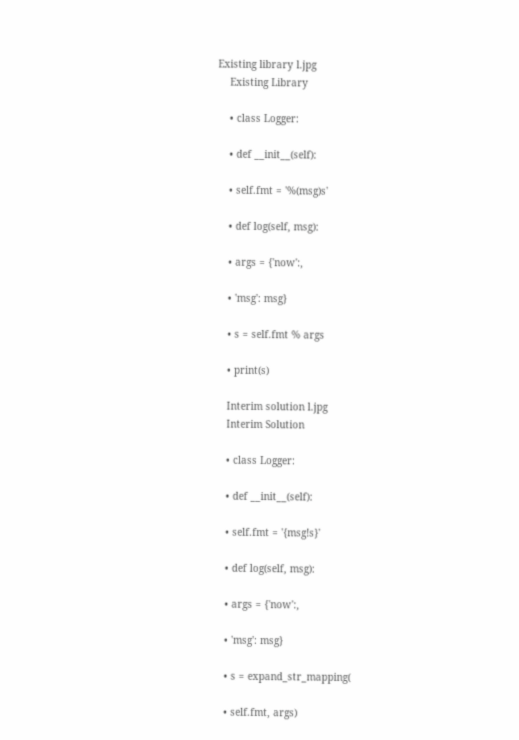Existing library l.jpg
    Existing Library

    • class Logger:

    • def __init__(self):

    • self.fmt = '%(msg)s'

    • def log(self, msg):

    • args = {'now':,

    • 'msg': msg}

    • s = self.fmt % args

    • print(s)

    Interim solution l.jpg
    Interim Solution

    • class Logger:

    • def __init__(self):

    • self.fmt = '{msg!s}'

    • def log(self, msg):

    • args = {'now':,

    • 'msg': msg}

    • s = expand_str_mapping(

    • self.fmt, args)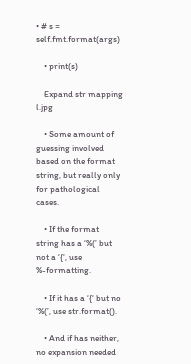• # s = self.fmt.format(args)

    • print(s)

    Expand str mapping l.jpg

    • Some amount of guessing involved based on the format string, but really only for pathological cases.

    • If the format string has a ‘%(’ but not a ‘{‘, use %-formatting.

    • If it has a ‘{‘ but no ‘%(’, use str.format().

    • And if has neither, no expansion needed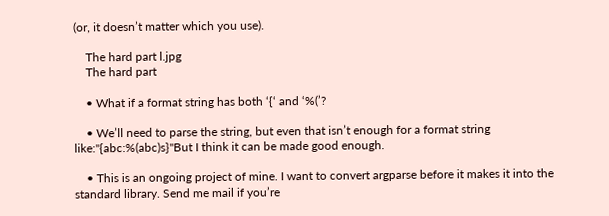(or, it doesn’t matter which you use).

    The hard part l.jpg
    The hard part

    • What if a format string has both ‘{‘ and ‘%(’?

    • We’ll need to parse the string, but even that isn’t enough for a format string like:"{abc:%(abc)s}"But I think it can be made good enough.

    • This is an ongoing project of mine. I want to convert argparse before it makes it into the standard library. Send me mail if you’re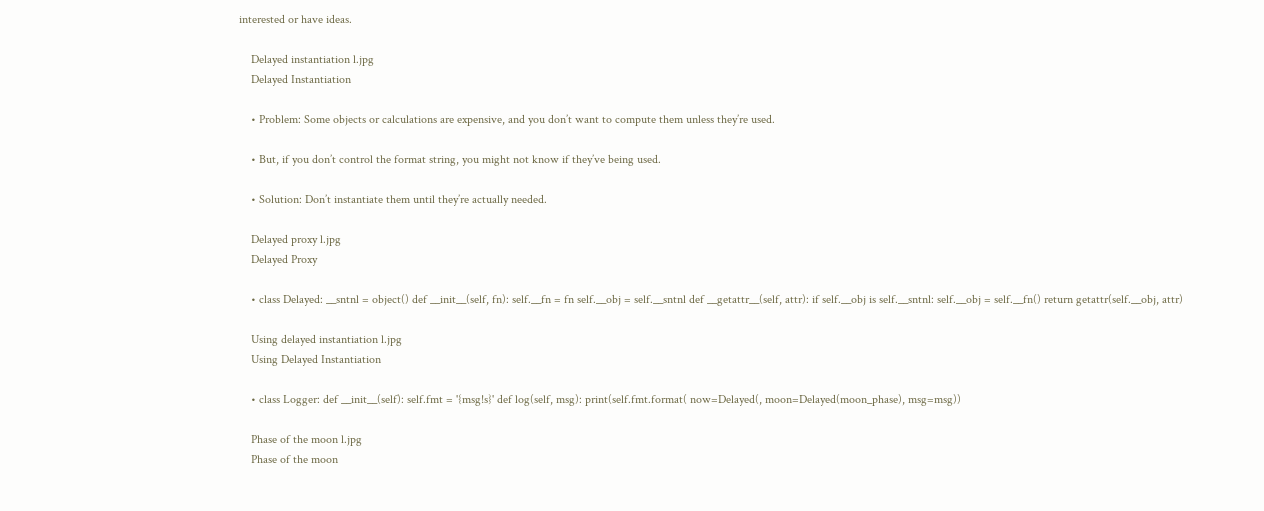interested or have ideas.

    Delayed instantiation l.jpg
    Delayed Instantiation

    • Problem: Some objects or calculations are expensive, and you don’t want to compute them unless they’re used.

    • But, if you don’t control the format string, you might not know if they’ve being used.

    • Solution: Don’t instantiate them until they’re actually needed.

    Delayed proxy l.jpg
    Delayed Proxy

    • class Delayed: __sntnl = object() def __init__(self, fn): self.__fn = fn self.__obj = self.__sntnl def __getattr__(self, attr): if self.__obj is self.__sntnl: self.__obj = self.__fn() return getattr(self.__obj, attr)

    Using delayed instantiation l.jpg
    Using Delayed Instantiation

    • class Logger: def __init__(self): self.fmt = '{msg!s}' def log(self, msg): print(self.fmt.format( now=Delayed(, moon=Delayed(moon_phase), msg=msg))

    Phase of the moon l.jpg
    Phase of the moon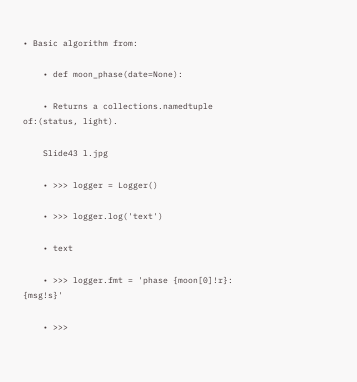• Basic algorithm from:

    • def moon_phase(date=None):

    • Returns a collections.namedtuple of:(status, light).

    Slide43 l.jpg

    • >>> logger = Logger()

    • >>> logger.log('text')

    • text

    • >>> logger.fmt = 'phase {moon[0]!r}: {msg!s}'

    • >>>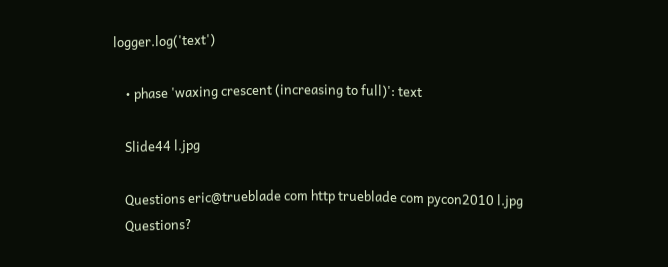logger.log('text')

    • phase 'waxing crescent (increasing to full)': text

    Slide44 l.jpg

    Questions eric@trueblade com http trueblade com pycon2010 l.jpg
    Questions?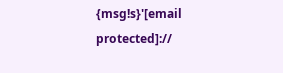{msg!s}'[email protected]://